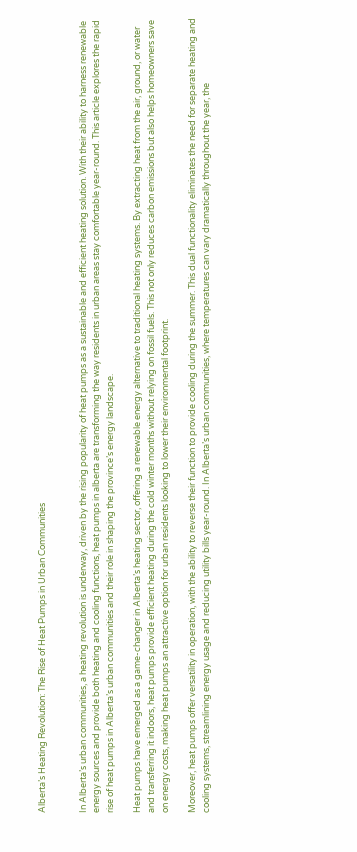Alberta’s Heating Revolution: The Rise of Heat Pumps in Urban Communities


In Alberta’s urban communities, a heating revolution is underway, driven by the rising popularity of heat pumps as a sustainable and efficient heating solution. With their ability to harness renewable energy sources and provide both heating and cooling functions, heat pumps in alberta are transforming the way residents in urban areas stay comfortable year-round. This article explores the rapid rise of heat pumps in Alberta’s urban communities and their role in shaping the province’s energy landscape.

Heat pumps have emerged as a game-changer in Alberta’s heating sector, offering a renewable energy alternative to traditional heating systems. By extracting heat from the air, ground, or water and transferring it indoors, heat pumps provide efficient heating during the cold winter months without relying on fossil fuels. This not only reduces carbon emissions but also helps homeowners save on energy costs, making heat pumps an attractive option for urban residents looking to lower their environmental footprint.

Moreover, heat pumps offer versatility in operation, with the ability to reverse their function to provide cooling during the summer. This dual functionality eliminates the need for separate heating and cooling systems, streamlining energy usage and reducing utility bills year-round. In Alberta’s urban communities, where temperatures can vary dramatically throughout the year, the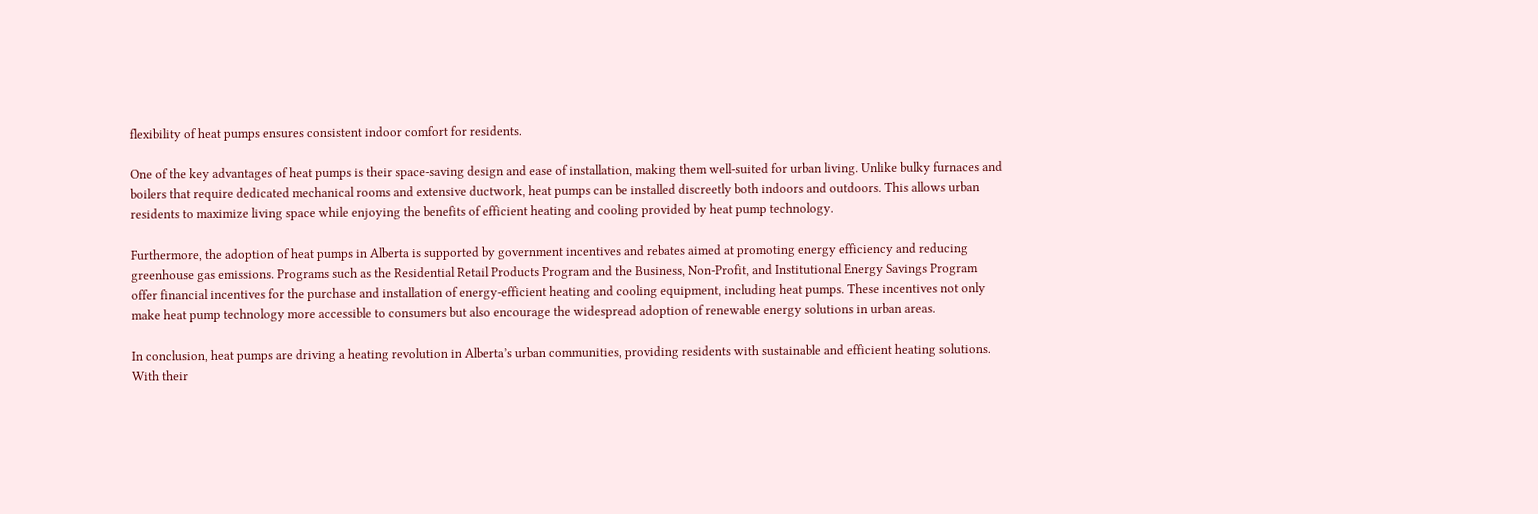flexibility of heat pumps ensures consistent indoor comfort for residents.

One of the key advantages of heat pumps is their space-saving design and ease of installation, making them well-suited for urban living. Unlike bulky furnaces and boilers that require dedicated mechanical rooms and extensive ductwork, heat pumps can be installed discreetly both indoors and outdoors. This allows urban residents to maximize living space while enjoying the benefits of efficient heating and cooling provided by heat pump technology.

Furthermore, the adoption of heat pumps in Alberta is supported by government incentives and rebates aimed at promoting energy efficiency and reducing greenhouse gas emissions. Programs such as the Residential Retail Products Program and the Business, Non-Profit, and Institutional Energy Savings Program offer financial incentives for the purchase and installation of energy-efficient heating and cooling equipment, including heat pumps. These incentives not only make heat pump technology more accessible to consumers but also encourage the widespread adoption of renewable energy solutions in urban areas.

In conclusion, heat pumps are driving a heating revolution in Alberta’s urban communities, providing residents with sustainable and efficient heating solutions. With their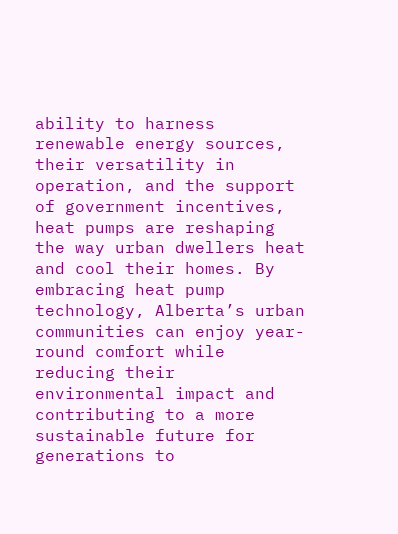ability to harness renewable energy sources, their versatility in operation, and the support of government incentives, heat pumps are reshaping the way urban dwellers heat and cool their homes. By embracing heat pump technology, Alberta’s urban communities can enjoy year-round comfort while reducing their environmental impact and contributing to a more sustainable future for generations to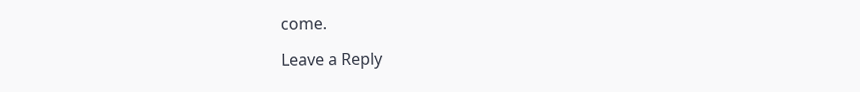come.

Leave a Reply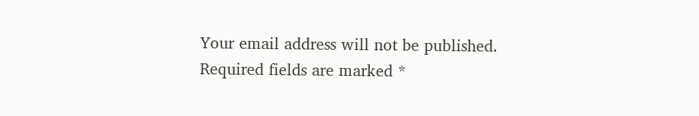Your email address will not be published. Required fields are marked *